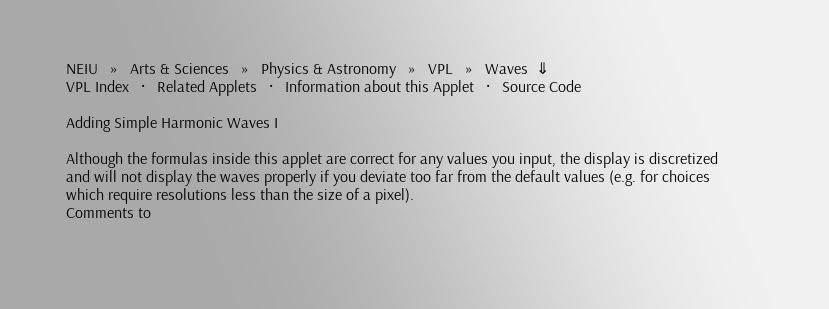NEIU   »   Arts & Sciences   »   Physics & Astronomy   »   VPL   »   Waves  ⇓
VPL Index   ·   Related Applets   ·   Information about this Applet   ·   Source Code

Adding Simple Harmonic Waves I

Although the formulas inside this applet are correct for any values you input, the display is discretized and will not display the waves properly if you deviate too far from the default values (e.g. for choices which require resolutions less than the size of a pixel).
Comments to